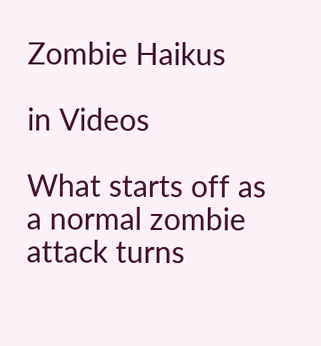Zombie Haikus

in Videos

What starts off as a normal zombie attack turns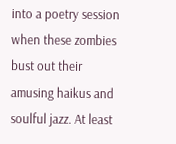into a poetry session when these zombies bust out their amusing haikus and soulful jazz. At least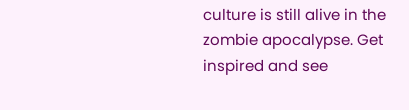culture is still alive in the zombie apocalypse. Get inspired and see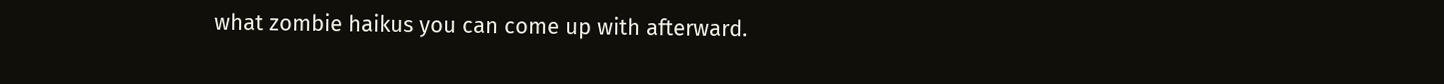what zombie haikus you can come up with afterward.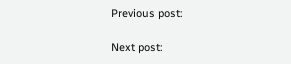Previous post:

Next post: